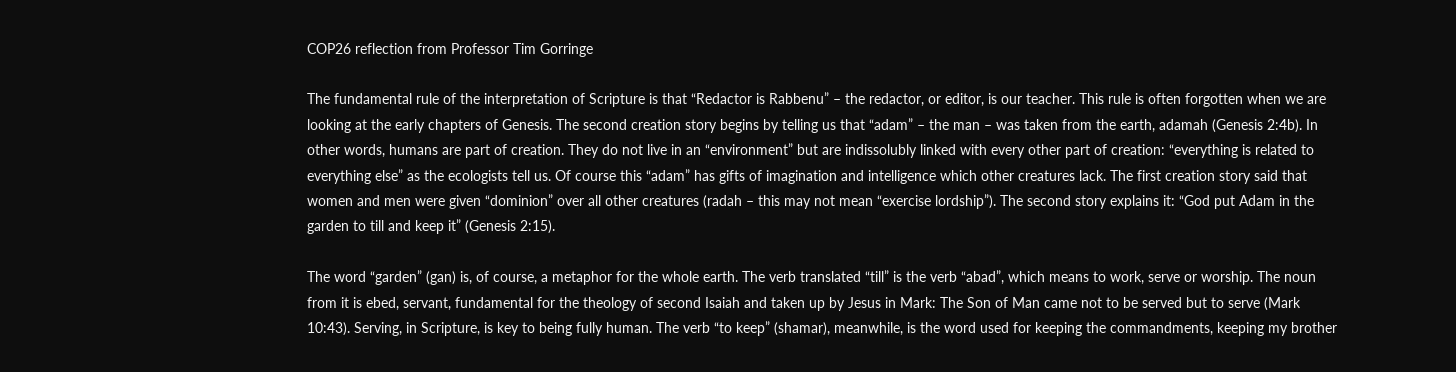COP26 reflection from Professor Tim Gorringe

The fundamental rule of the interpretation of Scripture is that “Redactor is Rabbenu” – the redactor, or editor, is our teacher. This rule is often forgotten when we are looking at the early chapters of Genesis. The second creation story begins by telling us that “adam” – the man – was taken from the earth, adamah (Genesis 2:4b). In other words, humans are part of creation. They do not live in an “environment” but are indissolubly linked with every other part of creation: “everything is related to everything else” as the ecologists tell us. Of course this “adam” has gifts of imagination and intelligence which other creatures lack. The first creation story said that women and men were given “dominion” over all other creatures (radah – this may not mean “exercise lordship”). The second story explains it: “God put Adam in the garden to till and keep it” (Genesis 2:15).

The word “garden” (gan) is, of course, a metaphor for the whole earth. The verb translated “till” is the verb “abad”, which means to work, serve or worship. The noun from it is ebed, servant, fundamental for the theology of second Isaiah and taken up by Jesus in Mark: The Son of Man came not to be served but to serve (Mark 10:43). Serving, in Scripture, is key to being fully human. The verb “to keep” (shamar), meanwhile, is the word used for keeping the commandments, keeping my brother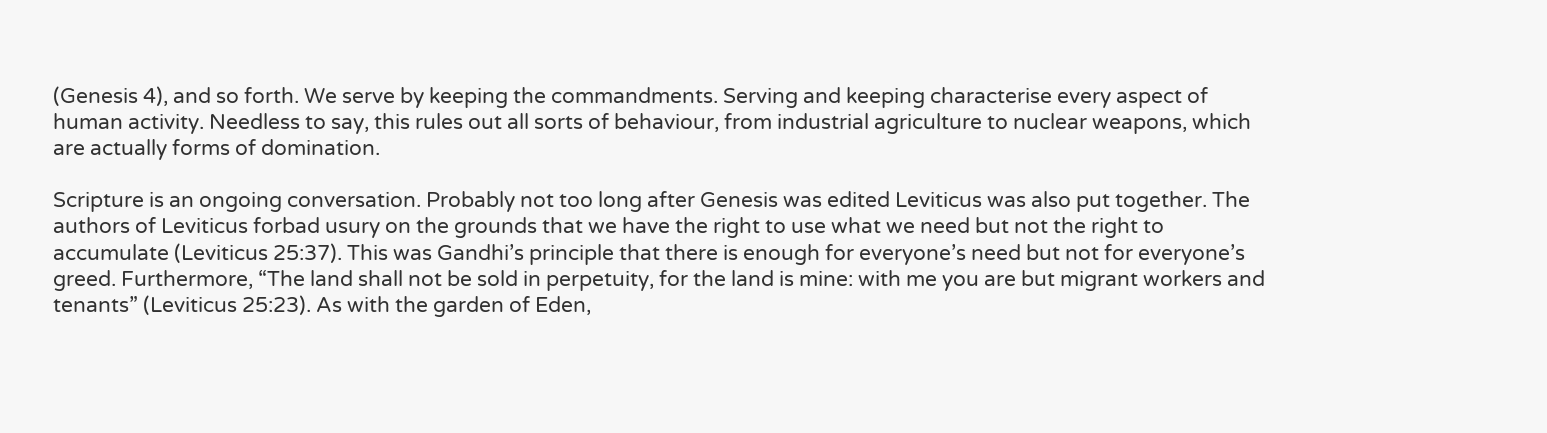(Genesis 4), and so forth. We serve by keeping the commandments. Serving and keeping characterise every aspect of human activity. Needless to say, this rules out all sorts of behaviour, from industrial agriculture to nuclear weapons, which are actually forms of domination.

Scripture is an ongoing conversation. Probably not too long after Genesis was edited Leviticus was also put together. The authors of Leviticus forbad usury on the grounds that we have the right to use what we need but not the right to accumulate (Leviticus 25:37). This was Gandhi’s principle that there is enough for everyone’s need but not for everyone’s greed. Furthermore, “The land shall not be sold in perpetuity, for the land is mine: with me you are but migrant workers and tenants” (Leviticus 25:23). As with the garden of Eden,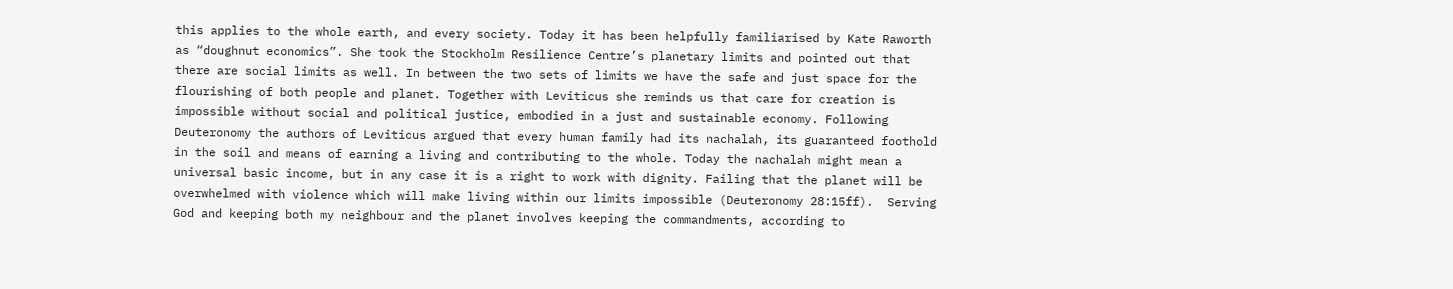this applies to the whole earth, and every society. Today it has been helpfully familiarised by Kate Raworth as “doughnut economics”. She took the Stockholm Resilience Centre’s planetary limits and pointed out that there are social limits as well. In between the two sets of limits we have the safe and just space for the flourishing of both people and planet. Together with Leviticus she reminds us that care for creation is impossible without social and political justice, embodied in a just and sustainable economy. Following Deuteronomy the authors of Leviticus argued that every human family had its nachalah, its guaranteed foothold in the soil and means of earning a living and contributing to the whole. Today the nachalah might mean a universal basic income, but in any case it is a right to work with dignity. Failing that the planet will be overwhelmed with violence which will make living within our limits impossible (Deuteronomy 28:15ff).  Serving God and keeping both my neighbour and the planet involves keeping the commandments, according to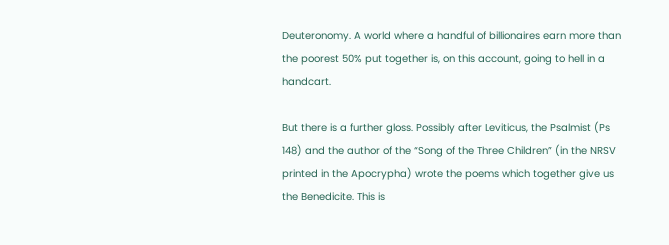Deuteronomy. A world where a handful of billionaires earn more than the poorest 50% put together is, on this account, going to hell in a handcart.

But there is a further gloss. Possibly after Leviticus, the Psalmist (Ps 148) and the author of the “Song of the Three Children” (in the NRSV printed in the Apocrypha) wrote the poems which together give us the Benedicite. This is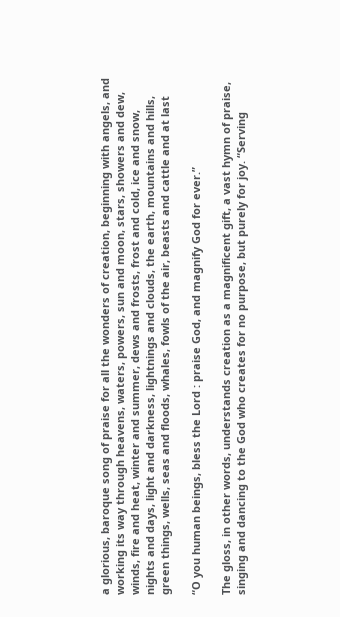a glorious, baroque song of praise for all the wonders of creation, beginning with angels, and working its way through heavens, waters, powers, sun and moon, stars, showers and dew, winds, fire and heat, winter and summer, dews and frosts, frost and cold, ice and snow, nights and days, light and darkness, lightnings and clouds, the earth, mountains and hills, green things, wells, seas and floods, whales, fowls of the air, beasts and cattle and at last

“O you human beings, bless the Lord : praise God, and magnify God for ever.”

The gloss, in other words, understands creation as a magnificent gift, a vast hymn of praise, singing and dancing to the God who creates for no purpose, but purely for joy. “Serving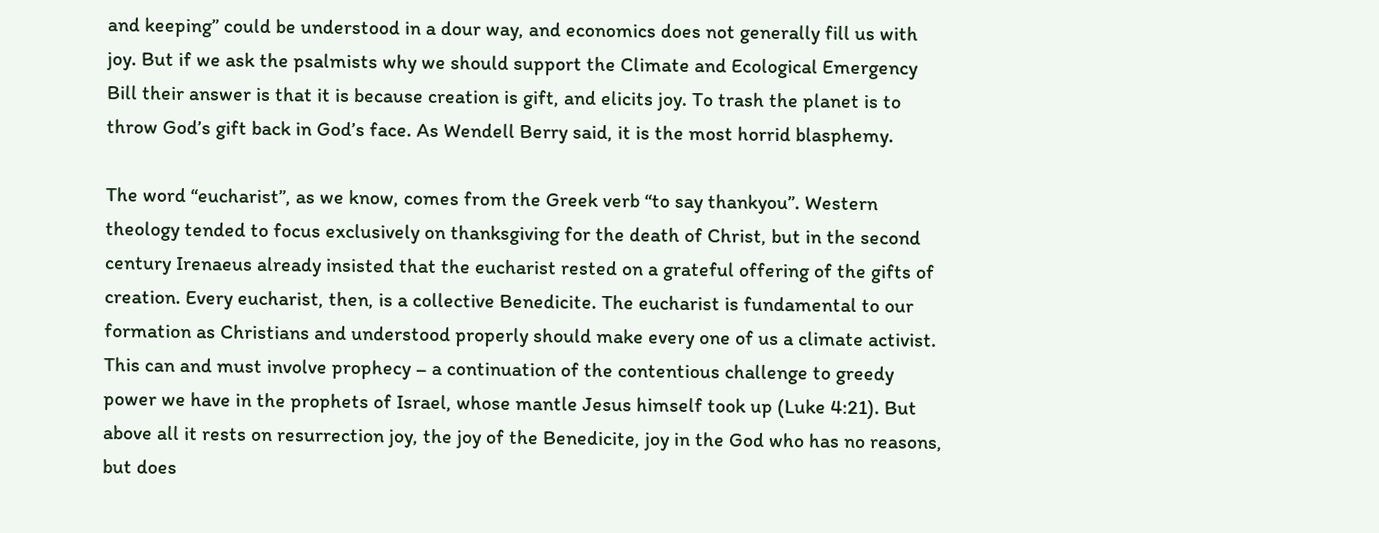and keeping” could be understood in a dour way, and economics does not generally fill us with joy. But if we ask the psalmists why we should support the Climate and Ecological Emergency Bill their answer is that it is because creation is gift, and elicits joy. To trash the planet is to throw God’s gift back in God’s face. As Wendell Berry said, it is the most horrid blasphemy.

The word “eucharist”, as we know, comes from the Greek verb “to say thankyou”. Western theology tended to focus exclusively on thanksgiving for the death of Christ, but in the second century Irenaeus already insisted that the eucharist rested on a grateful offering of the gifts of creation. Every eucharist, then, is a collective Benedicite. The eucharist is fundamental to our formation as Christians and understood properly should make every one of us a climate activist. This can and must involve prophecy – a continuation of the contentious challenge to greedy power we have in the prophets of Israel, whose mantle Jesus himself took up (Luke 4:21). But above all it rests on resurrection joy, the joy of the Benedicite, joy in the God who has no reasons, but does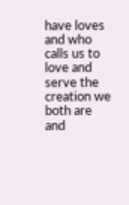have loves and who calls us to love and serve the creation we both are and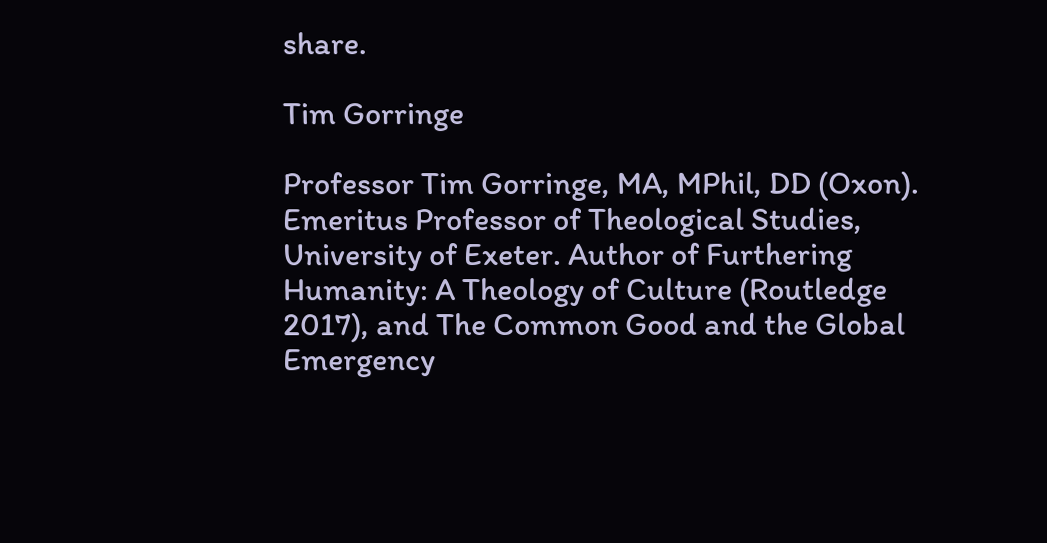share.

Tim Gorringe

Professor Tim Gorringe, MA, MPhil, DD (Oxon). Emeritus Professor of Theological Studies, University of Exeter. Author of Furthering Humanity: A Theology of Culture (Routledge 2017), and The Common Good and the Global Emergency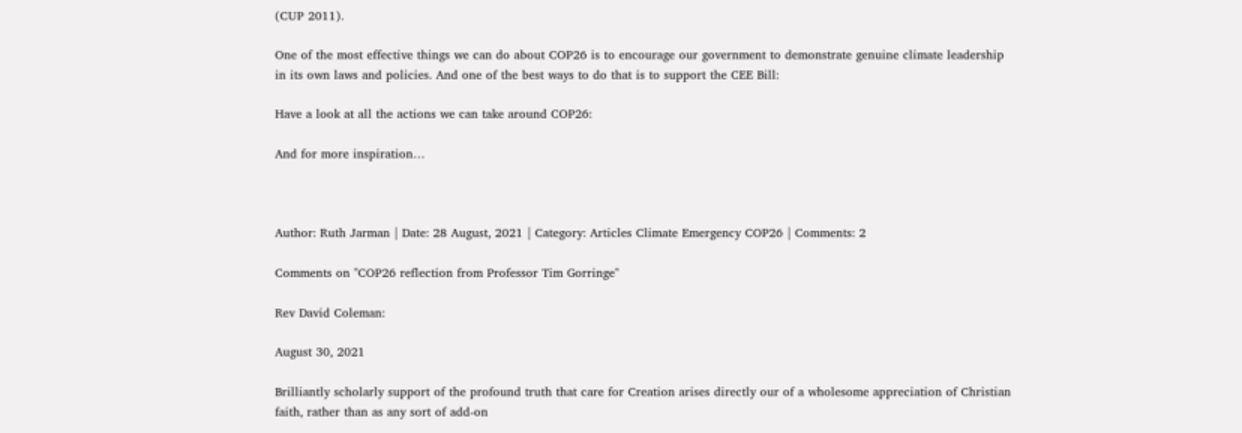(CUP 2011).

One of the most effective things we can do about COP26 is to encourage our government to demonstrate genuine climate leadership in its own laws and policies. And one of the best ways to do that is to support the CEE Bill:

Have a look at all the actions we can take around COP26:

And for more inspiration…



Author: Ruth Jarman | Date: 28 August, 2021 | Category: Articles Climate Emergency COP26 | Comments: 2

Comments on "COP26 reflection from Professor Tim Gorringe"

Rev David Coleman:

August 30, 2021

Brilliantly scholarly support of the profound truth that care for Creation arises directly our of a wholesome appreciation of Christian faith, rather than as any sort of add-on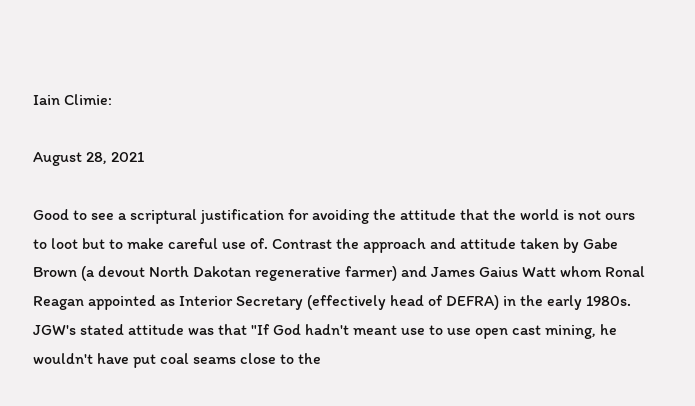Iain Climie:

August 28, 2021

Good to see a scriptural justification for avoiding the attitude that the world is not ours to loot but to make careful use of. Contrast the approach and attitude taken by Gabe Brown (a devout North Dakotan regenerative farmer) and James Gaius Watt whom Ronal Reagan appointed as Interior Secretary (effectively head of DEFRA) in the early 1980s. JGW's stated attitude was that "If God hadn't meant use to use open cast mining, he wouldn't have put coal seams close to the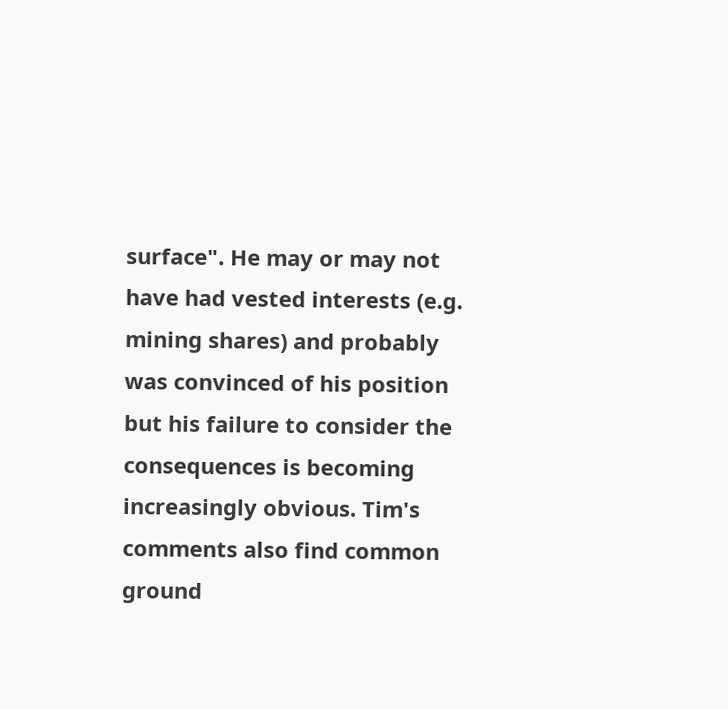surface". He may or may not have had vested interests (e.g. mining shares) and probably was convinced of his position but his failure to consider the consequences is becoming increasingly obvious. Tim's comments also find common ground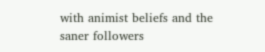with animist beliefs and the saner followers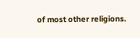of most other religions.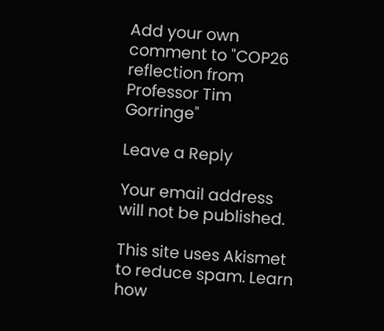Add your own comment to "COP26 reflection from Professor Tim Gorringe"

Leave a Reply

Your email address will not be published.

This site uses Akismet to reduce spam. Learn how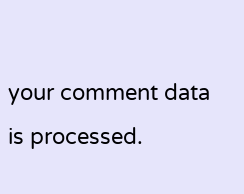your comment data is processed.